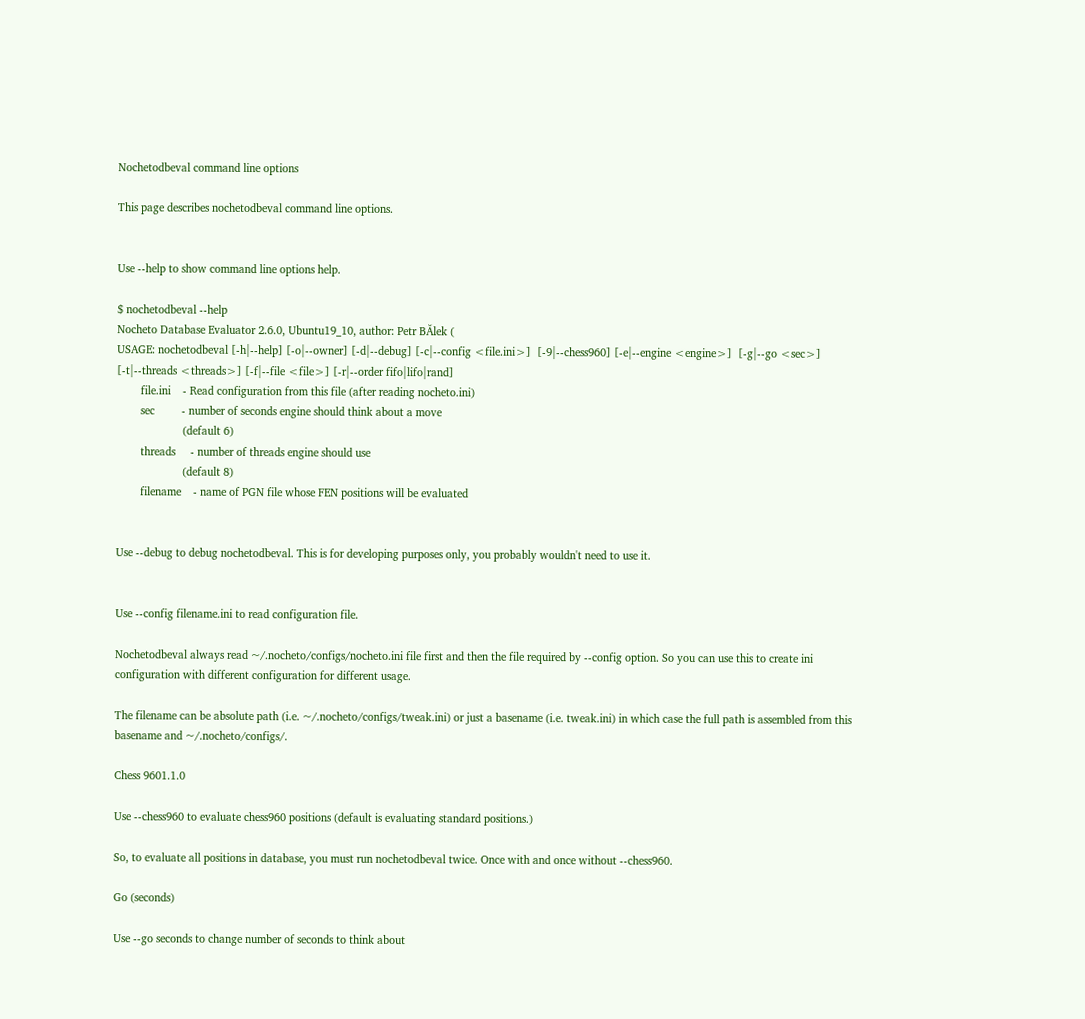Nochetodbeval command line options

This page describes nochetodbeval command line options.


Use --help to show command line options help.

$ nochetodbeval --help
Nocheto Database Evaluator 2.6.0, Ubuntu19_10, author: Petr BĂlek (
USAGE: nochetodbeval [-h|--help] [-o|--owner] [-d|--debug] [-c|--config <file.ini>]  [-9|--chess960] [-e|--engine <engine>]  [-g|--go <sec>] [-t|--threads <threads>] [-f|--file <file>] [-r|--order fifo|lifo|rand]
        file.ini    - Read configuration from this file (after reading nocheto.ini)
        sec         - number of seconds engine should think about a move
                      (default 6)
        threads     - number of threads engine should use
                      (default 8)
        filename    - name of PGN file whose FEN positions will be evaluated


Use --debug to debug nochetodbeval. This is for developing purposes only, you probably wouldn't need to use it.


Use --config filename.ini to read configuration file.

Nochetodbeval always read ~/.nocheto/configs/nocheto.ini file first and then the file required by --config option. So you can use this to create ini configuration with different configuration for different usage.

The filename can be absolute path (i.e. ~/.nocheto/configs/tweak.ini) or just a basename (i.e. tweak.ini) in which case the full path is assembled from this basename and ~/.nocheto/configs/.

Chess 9601.1.0

Use --chess960 to evaluate chess960 positions (default is evaluating standard positions.)

So, to evaluate all positions in database, you must run nochetodbeval twice. Once with and once without --chess960.

Go (seconds)

Use --go seconds to change number of seconds to think about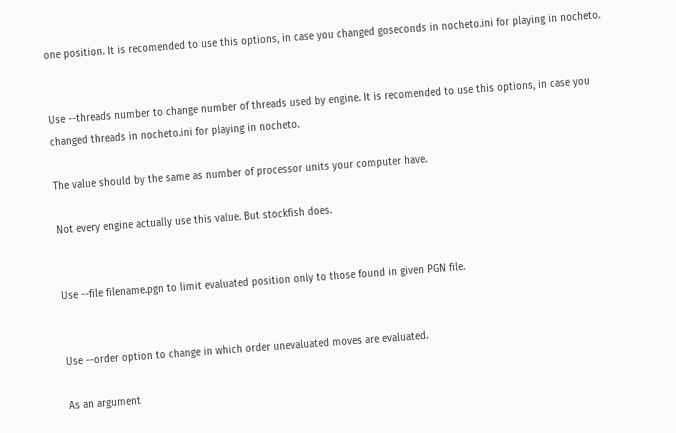one position. It is recomended to use this options, in case you changed goseconds in nocheto.ini for playing in nocheto.


Use --threads number to change number of threads used by engine. It is recomended to use this options, in case you changed threads in nocheto.ini for playing in nocheto.

The value should by the same as number of processor units your computer have.

Not every engine actually use this value. But stockfish does.


Use --file filename.pgn to limit evaluated position only to those found in given PGN file.


Use --order option to change in which order unevaluated moves are evaluated.

As an argument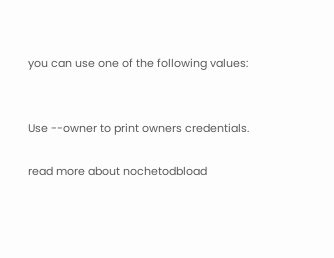you can use one of the following values:


Use --owner to print owners credentials.

read more about nochetodbload